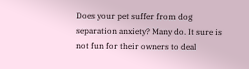Does your pet suffer from dog separation anxiety? Many do. It sure is not fun for their owners to deal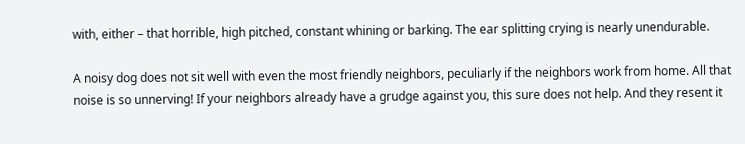with, either – that horrible, high pitched, constant whining or barking. The ear splitting crying is nearly unendurable.

A noisy dog does not sit well with even the most friendly neighbors, peculiarly if the neighbors work from home. All that noise is so unnerving! If your neighbors already have a grudge against you, this sure does not help. And they resent it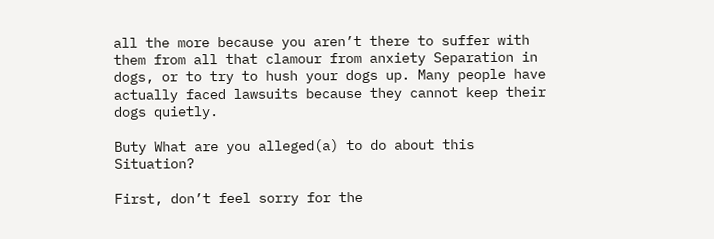all the more because you aren’t there to suffer with them from all that clamour from anxiety Separation in dogs, or to try to hush your dogs up. Many people have actually faced lawsuits because they cannot keep their dogs quietly.

Buty What are you alleged(a) to do about this Situation?

First, don’t feel sorry for the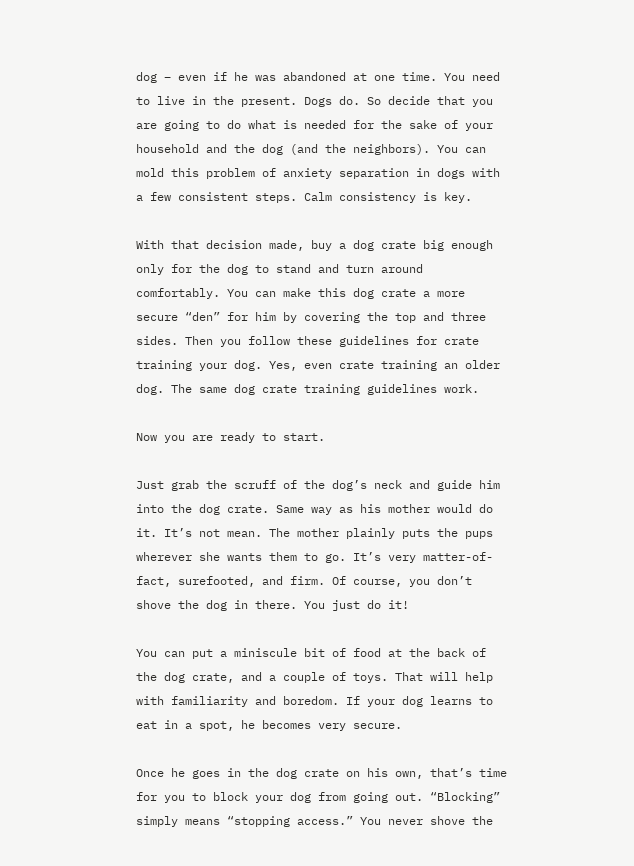dog – even if he was abandoned at one time. You need to live in the present. Dogs do. So decide that you are going to do what is needed for the sake of your household and the dog (and the neighbors). You can mold this problem of anxiety separation in dogs with a few consistent steps. Calm consistency is key.

With that decision made, buy a dog crate big enough only for the dog to stand and turn around comfortably. You can make this dog crate a more secure “den” for him by covering the top and three sides. Then you follow these guidelines for crate training your dog. Yes, even crate training an older dog. The same dog crate training guidelines work.

Now you are ready to start.

Just grab the scruff of the dog’s neck and guide him into the dog crate. Same way as his mother would do it. It’s not mean. The mother plainly puts the pups wherever she wants them to go. It’s very matter-of-fact, surefooted, and firm. Of course, you don’t shove the dog in there. You just do it!

You can put a miniscule bit of food at the back of the dog crate, and a couple of toys. That will help with familiarity and boredom. If your dog learns to eat in a spot, he becomes very secure.

Once he goes in the dog crate on his own, that’s time for you to block your dog from going out. “Blocking” simply means “stopping access.” You never shove the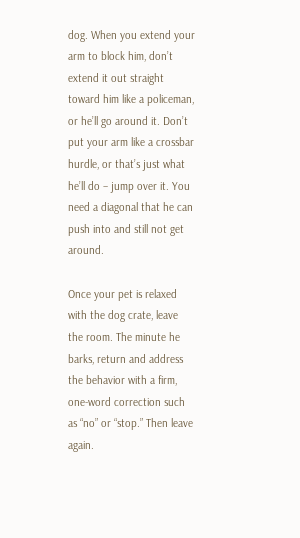dog. When you extend your arm to block him, don’t extend it out straight toward him like a policeman, or he’ll go around it. Don’t put your arm like a crossbar hurdle, or that’s just what he’ll do – jump over it. You need a diagonal that he can push into and still not get around.

Once your pet is relaxed with the dog crate, leave the room. The minute he barks, return and address the behavior with a firm, one-word correction such as “no” or “stop.” Then leave again.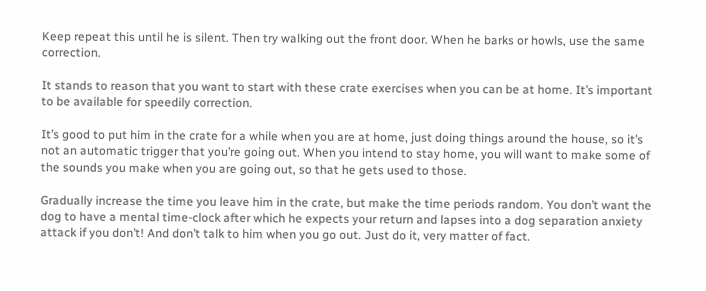Keep repeat this until he is silent. Then try walking out the front door. When he barks or howls, use the same correction.

It stands to reason that you want to start with these crate exercises when you can be at home. It’s important to be available for speedily correction.

It’s good to put him in the crate for a while when you are at home, just doing things around the house, so it’s not an automatic trigger that you’re going out. When you intend to stay home, you will want to make some of the sounds you make when you are going out, so that he gets used to those.

Gradually increase the time you leave him in the crate, but make the time periods random. You don’t want the dog to have a mental time-clock after which he expects your return and lapses into a dog separation anxiety attack if you don’t! And don’t talk to him when you go out. Just do it, very matter of fact.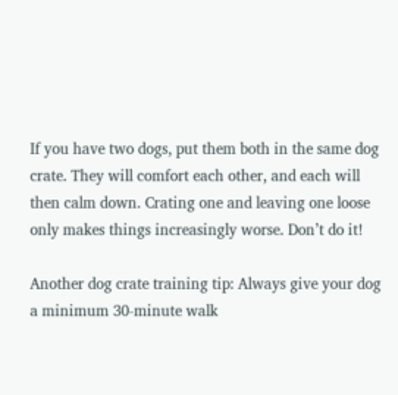If you have two dogs, put them both in the same dog crate. They will comfort each other, and each will then calm down. Crating one and leaving one loose only makes things increasingly worse. Don’t do it!

Another dog crate training tip: Always give your dog a minimum 30-minute walk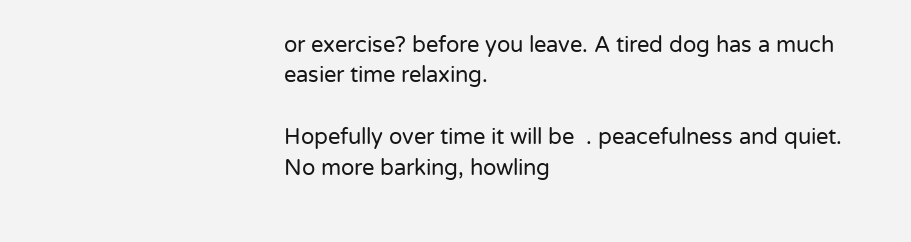or exercise? before you leave. A tired dog has a much easier time relaxing.

Hopefully over time it will be  . peacefulness and quiet. No more barking, howling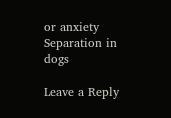or anxiety Separation in dogs

Leave a Reply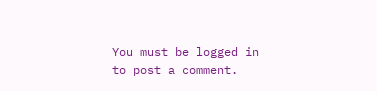You must be logged in to post a comment.